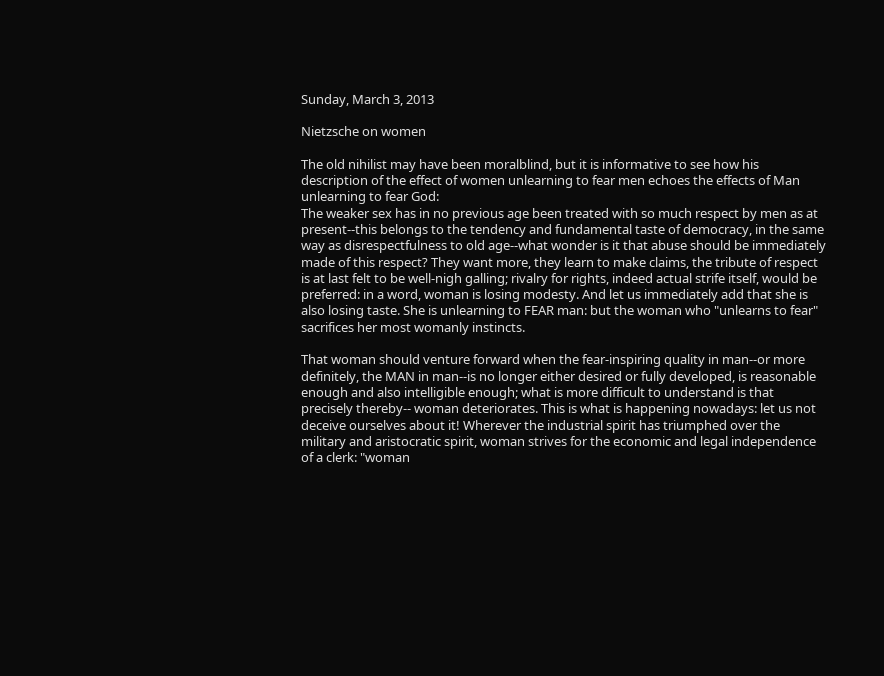Sunday, March 3, 2013

Nietzsche on women

The old nihilist may have been moralblind, but it is informative to see how his description of the effect of women unlearning to fear men echoes the effects of Man unlearning to fear God:
The weaker sex has in no previous age been treated with so much respect by men as at present--this belongs to the tendency and fundamental taste of democracy, in the same way as disrespectfulness to old age--what wonder is it that abuse should be immediately made of this respect? They want more, they learn to make claims, the tribute of respect is at last felt to be well-nigh galling; rivalry for rights, indeed actual strife itself, would be preferred: in a word, woman is losing modesty. And let us immediately add that she is also losing taste. She is unlearning to FEAR man: but the woman who "unlearns to fear" sacrifices her most womanly instincts.

That woman should venture forward when the fear-inspiring quality in man--or more definitely, the MAN in man--is no longer either desired or fully developed, is reasonable enough and also intelligible enough; what is more difficult to understand is that precisely thereby-- woman deteriorates. This is what is happening nowadays: let us not deceive ourselves about it! Wherever the industrial spirit has triumphed over the military and aristocratic spirit, woman strives for the economic and legal independence of a clerk: "woman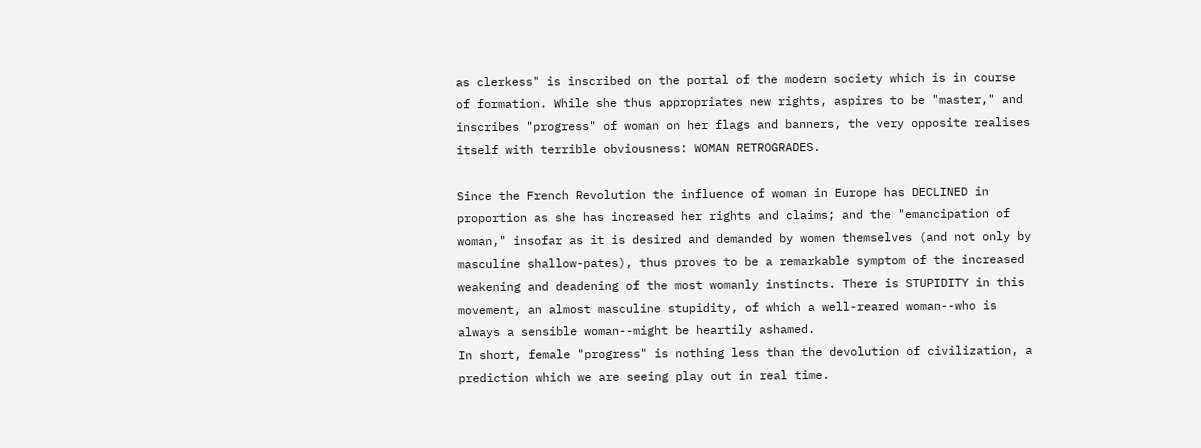as clerkess" is inscribed on the portal of the modern society which is in course of formation. While she thus appropriates new rights, aspires to be "master," and inscribes "progress" of woman on her flags and banners, the very opposite realises itself with terrible obviousness: WOMAN RETROGRADES.

Since the French Revolution the influence of woman in Europe has DECLINED in proportion as she has increased her rights and claims; and the "emancipation of woman," insofar as it is desired and demanded by women themselves (and not only by masculine shallow-pates), thus proves to be a remarkable symptom of the increased weakening and deadening of the most womanly instincts. There is STUPIDITY in this movement, an almost masculine stupidity, of which a well-reared woman--who is always a sensible woman--might be heartily ashamed.
In short, female "progress" is nothing less than the devolution of civilization, a prediction which we are seeing play out in real time.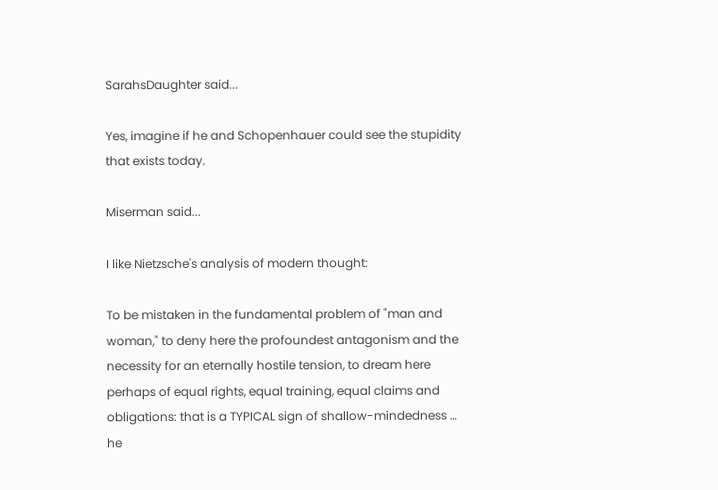SarahsDaughter said...

Yes, imagine if he and Schopenhauer could see the stupidity that exists today.

Miserman said...

I like Nietzsche's analysis of modern thought:

To be mistaken in the fundamental problem of "man and woman," to deny here the profoundest antagonism and the necessity for an eternally hostile tension, to dream here perhaps of equal rights, equal training, equal claims and obligations: that is a TYPICAL sign of shallow-mindedness … he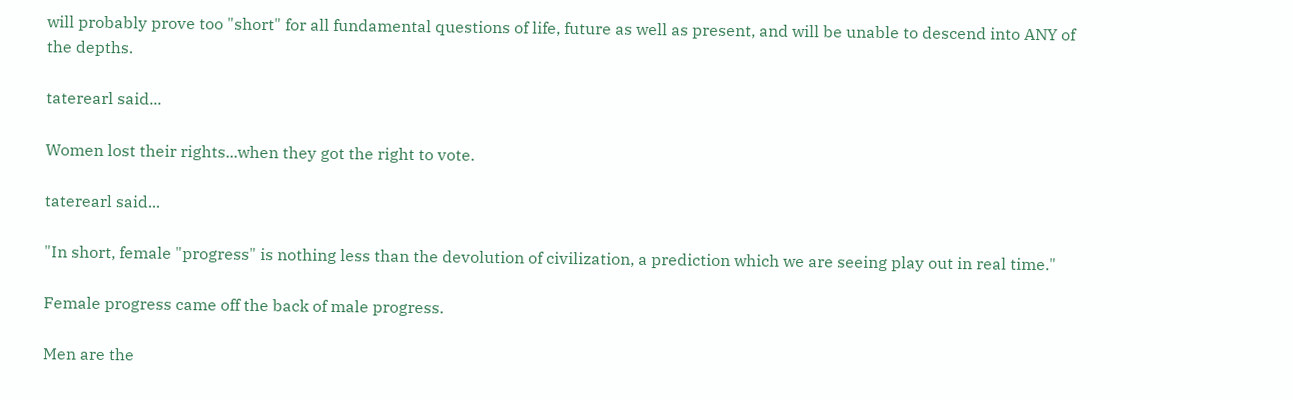will probably prove too "short" for all fundamental questions of life, future as well as present, and will be unable to descend into ANY of the depths.

taterearl said...

Women lost their rights...when they got the right to vote.

taterearl said...

"In short, female "progress" is nothing less than the devolution of civilization, a prediction which we are seeing play out in real time."

Female progress came off the back of male progress.

Men are the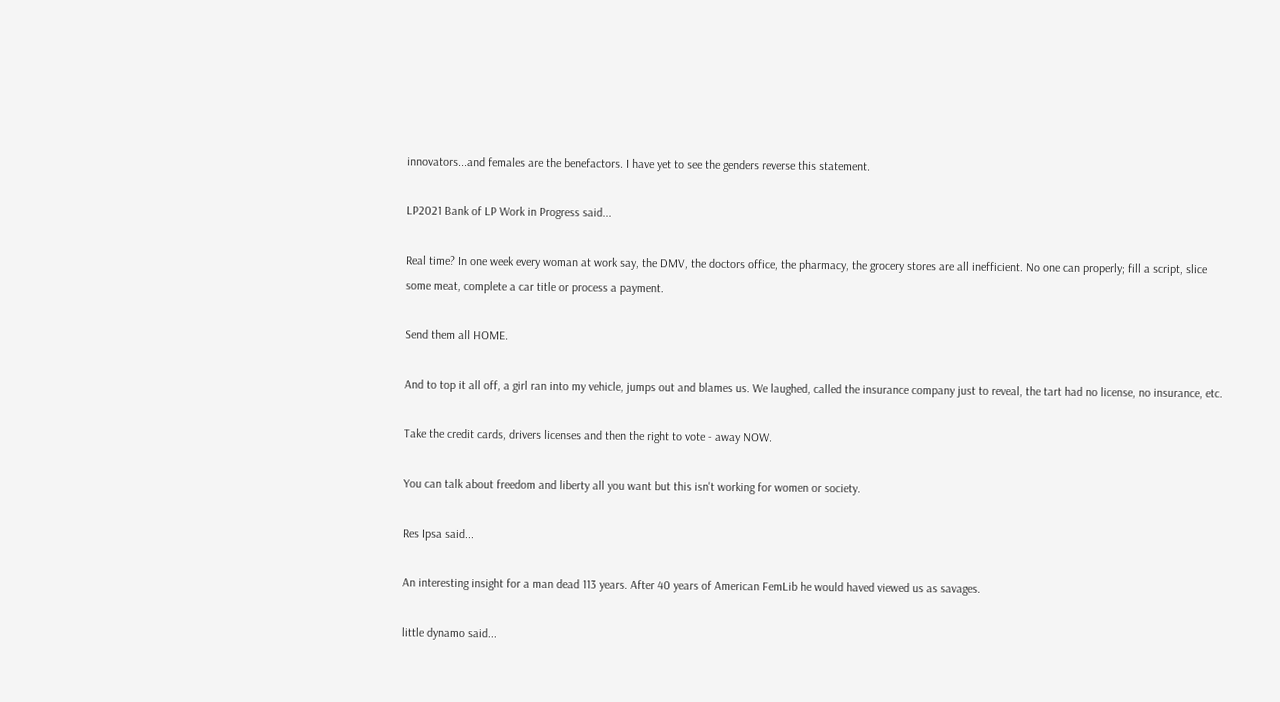innovators...and females are the benefactors. I have yet to see the genders reverse this statement.

LP2021 Bank of LP Work in Progress said...

Real time? In one week every woman at work say, the DMV, the doctors office, the pharmacy, the grocery stores are all inefficient. No one can properly; fill a script, slice some meat, complete a car title or process a payment.

Send them all HOME.

And to top it all off, a girl ran into my vehicle, jumps out and blames us. We laughed, called the insurance company just to reveal, the tart had no license, no insurance, etc.

Take the credit cards, drivers licenses and then the right to vote - away NOW.

You can talk about freedom and liberty all you want but this isn't working for women or society.

Res Ipsa said...

An interesting insight for a man dead 113 years. After 40 years of American FemLib he would haved viewed us as savages.

little dynamo said...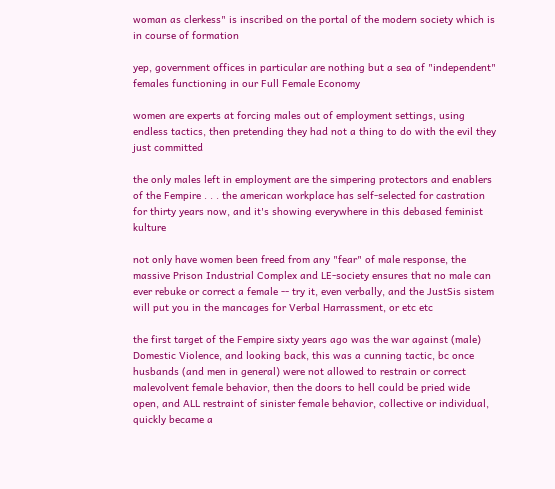woman as clerkess" is inscribed on the portal of the modern society which is in course of formation

yep, government offices in particular are nothing but a sea of "independent" females functioning in our Full Female Economy

women are experts at forcing males out of employment settings, using endless tactics, then pretending they had not a thing to do with the evil they just committed

the only males left in employment are the simpering protectors and enablers of the Fempire . . . the american workplace has self-selected for castration for thirty years now, and it's showing everywhere in this debased feminist kulture

not only have women been freed from any "fear" of male response, the massive Prison Industrial Complex and LE-society ensures that no male can ever rebuke or correct a female -- try it, even verbally, and the JustSis sistem will put you in the mancages for Verbal Harrassment, or etc etc

the first target of the Fempire sixty years ago was the war against (male) Domestic Violence, and looking back, this was a cunning tactic, bc once husbands (and men in general) were not allowed to restrain or correct malevolvent female behavior, then the doors to hell could be pried wide open, and ALL restraint of sinister female behavior, collective or individual, quickly became a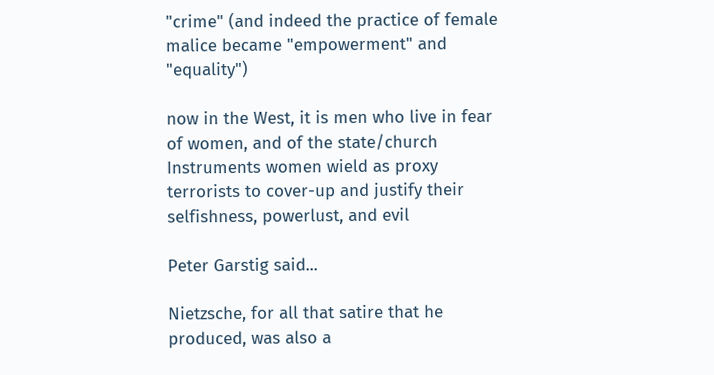"crime" (and indeed the practice of female malice became "empowerment" and "equality")

now in the West, it is men who live in fear of women, and of the state/church Instruments women wield as proxy terrorists to cover-up and justify their selfishness, powerlust, and evil

Peter Garstig said...

Nietzsche, for all that satire that he produced, was also a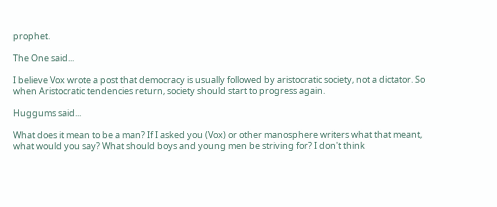prophet.

The One said...

I believe Vox wrote a post that democracy is usually followed by aristocratic society, not a dictator. So when Aristocratic tendencies return, society should start to progress again.

Huggums said...

What does it mean to be a man? If I asked you (Vox) or other manosphere writers what that meant, what would you say? What should boys and young men be striving for? I don't think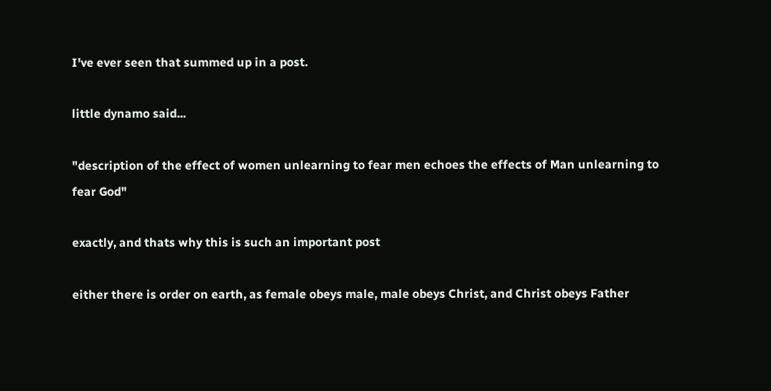I've ever seen that summed up in a post.

little dynamo said...

"description of the effect of women unlearning to fear men echoes the effects of Man unlearning to fear God"

exactly, and thats why this is such an important post

either there is order on earth, as female obeys male, male obeys Christ, and Christ obeys Father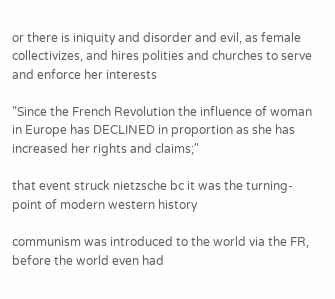or there is iniquity and disorder and evil, as female collectivizes, and hires polities and churches to serve and enforce her interests

"Since the French Revolution the influence of woman in Europe has DECLINED in proportion as she has increased her rights and claims;"

that event struck nietzsche bc it was the turning-point of modern western history

communism was introduced to the world via the FR, before the world even had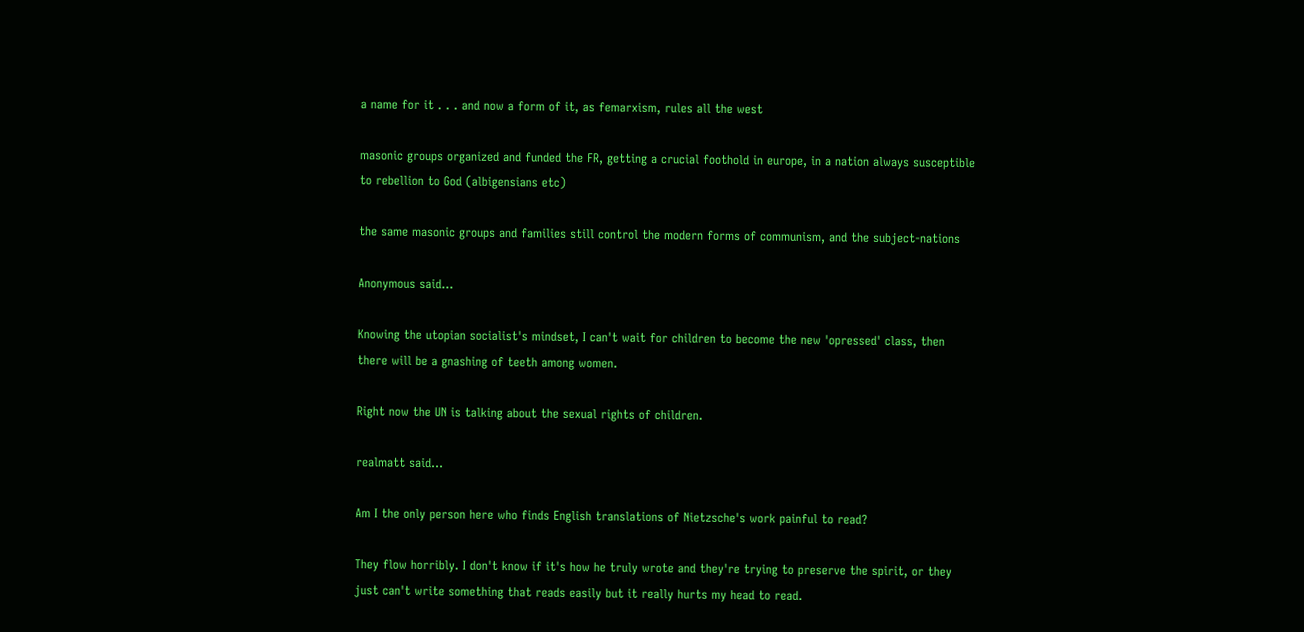a name for it . . . and now a form of it, as femarxism, rules all the west

masonic groups organized and funded the FR, getting a crucial foothold in europe, in a nation always susceptible to rebellion to God (albigensians etc)

the same masonic groups and families still control the modern forms of communism, and the subject-nations

Anonymous said...

Knowing the utopian socialist's mindset, I can't wait for children to become the new 'opressed' class, then there will be a gnashing of teeth among women.

Right now the UN is talking about the sexual rights of children.

realmatt said...

Am I the only person here who finds English translations of Nietzsche's work painful to read?

They flow horribly. I don't know if it's how he truly wrote and they're trying to preserve the spirit, or they just can't write something that reads easily but it really hurts my head to read.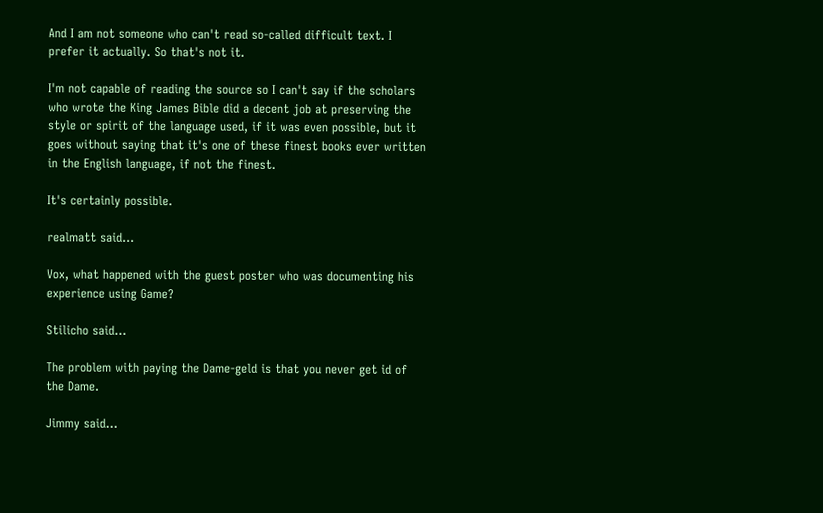And I am not someone who can't read so-called difficult text. I prefer it actually. So that's not it.

I'm not capable of reading the source so I can't say if the scholars who wrote the King James Bible did a decent job at preserving the style or spirit of the language used, if it was even possible, but it goes without saying that it's one of these finest books ever written in the English language, if not the finest.

It's certainly possible.

realmatt said...

Vox, what happened with the guest poster who was documenting his experience using Game?

Stilicho said...

The problem with paying the Dame-geld is that you never get id of the Dame.

Jimmy said...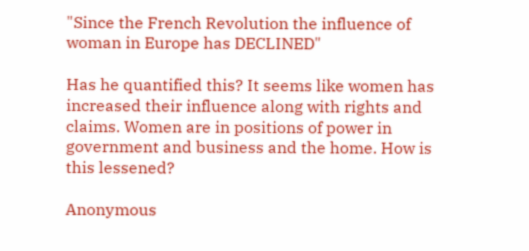"Since the French Revolution the influence of woman in Europe has DECLINED"

Has he quantified this? It seems like women has increased their influence along with rights and claims. Women are in positions of power in government and business and the home. How is this lessened?

Anonymous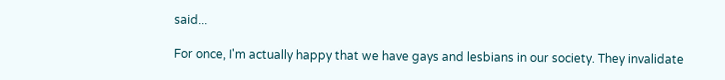said...

For once, I'm actually happy that we have gays and lesbians in our society. They invalidate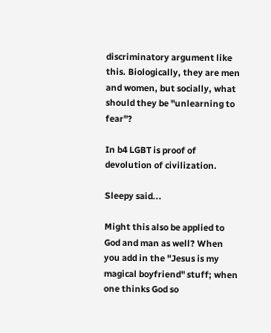discriminatory argument like this. Biologically, they are men and women, but socially, what should they be "unlearning to fear"?

In b4 LGBT is proof of devolution of civilization.

Sleepy said...

Might this also be applied to God and man as well? When you add in the "Jesus is my magical boyfriend" stuff; when one thinks God so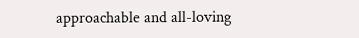approachable and all-loving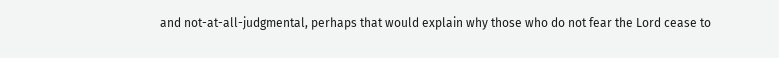and not-at-all-judgmental, perhaps that would explain why those who do not fear the Lord cease to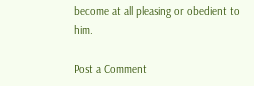become at all pleasing or obedient to him.

Post a Comment